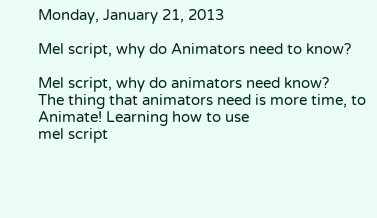Monday, January 21, 2013

Mel script, why do Animators need to know?

Mel script, why do animators need know?
The thing that animators need is more time, to Animate! Learning how to use
mel script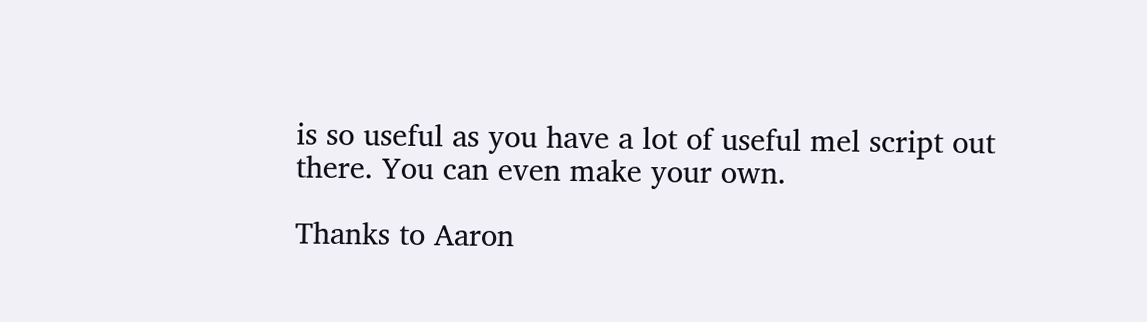is so useful as you have a lot of useful mel script out there. You can even make your own.

Thanks to Aaron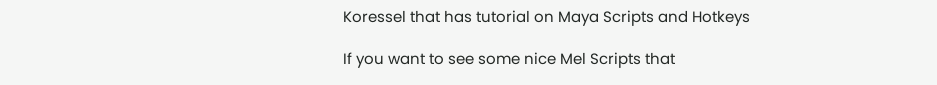Koressel that has tutorial on Maya Scripts and Hotkeys

If you want to see some nice Mel Scripts that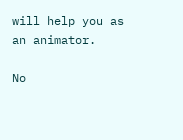will help you as an animator.

No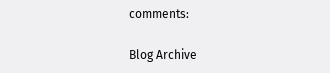comments:

Blog Archive